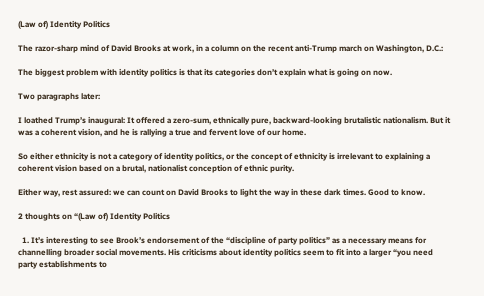(Law of) Identity Politics

The razor-sharp mind of David Brooks at work, in a column on the recent anti-Trump march on Washington, D.C.:

The biggest problem with identity politics is that its categories don’t explain what is going on now.

Two paragraphs later:

I loathed Trump’s inaugural: It offered a zero-sum, ethnically pure, backward-looking brutalistic nationalism. But it was a coherent vision, and he is rallying a true and fervent love of our home.

So either ethnicity is not a category of identity politics, or the concept of ethnicity is irrelevant to explaining a coherent vision based on a brutal, nationalist conception of ethnic purity.

Either way, rest assured: we can count on David Brooks to light the way in these dark times. Good to know.

2 thoughts on “(Law of) Identity Politics

  1. It’s interesting to see Brook’s endorsement of the “discipline of party politics” as a necessary means for channelling broader social movements. His criticisms about identity politics seem to fit into a larger “you need party establishments to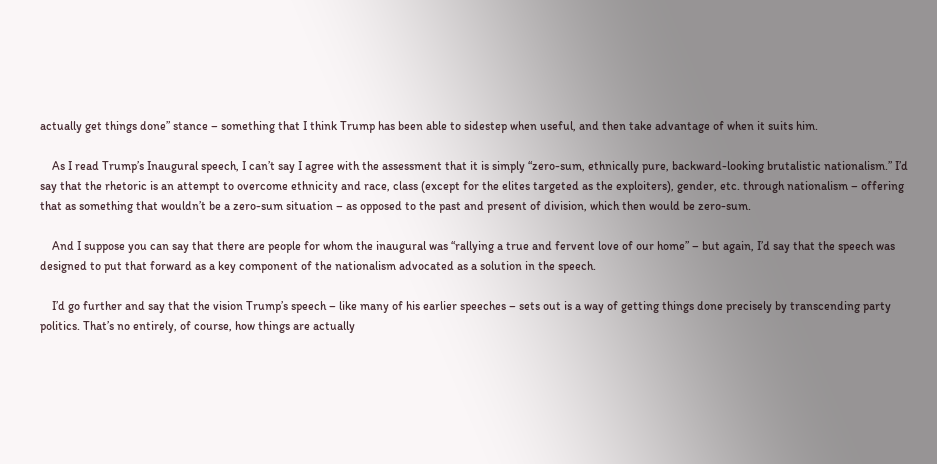actually get things done” stance – something that I think Trump has been able to sidestep when useful, and then take advantage of when it suits him.

    As I read Trump’s Inaugural speech, I can’t say I agree with the assessment that it is simply “zero-sum, ethnically pure, backward-looking brutalistic nationalism.” I’d say that the rhetoric is an attempt to overcome ethnicity and race, class (except for the elites targeted as the exploiters), gender, etc. through nationalism – offering that as something that wouldn’t be a zero-sum situation – as opposed to the past and present of division, which then would be zero-sum.

    And I suppose you can say that there are people for whom the inaugural was “rallying a true and fervent love of our home” – but again, I’d say that the speech was designed to put that forward as a key component of the nationalism advocated as a solution in the speech.

    I’d go further and say that the vision Trump’s speech – like many of his earlier speeches – sets out is a way of getting things done precisely by transcending party politics. That’s no entirely, of course, how things are actually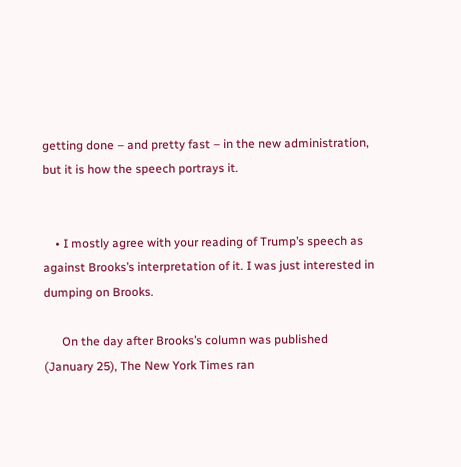getting done – and pretty fast – in the new administration, but it is how the speech portrays it.


    • I mostly agree with your reading of Trump’s speech as against Brooks’s interpretation of it. I was just interested in dumping on Brooks.

      On the day after Brooks’s column was published (January 25), The New York Times ran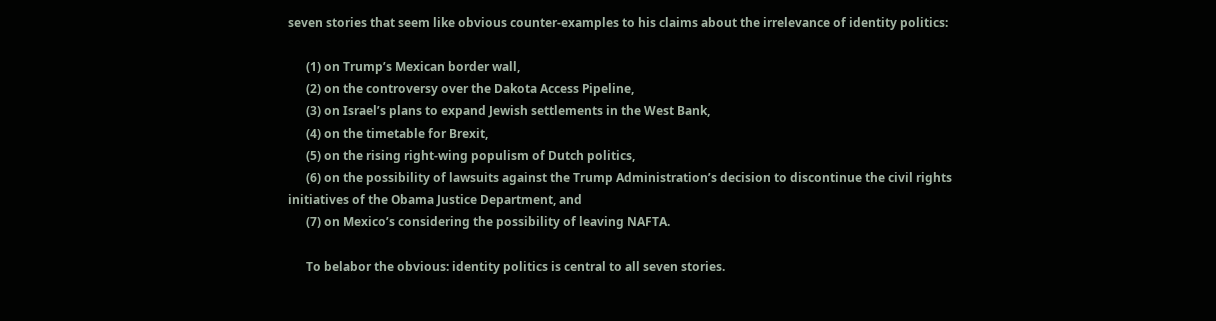seven stories that seem like obvious counter-examples to his claims about the irrelevance of identity politics:

      (1) on Trump’s Mexican border wall,
      (2) on the controversy over the Dakota Access Pipeline,
      (3) on Israel’s plans to expand Jewish settlements in the West Bank,
      (4) on the timetable for Brexit,
      (5) on the rising right-wing populism of Dutch politics,
      (6) on the possibility of lawsuits against the Trump Administration’s decision to discontinue the civil rights initiatives of the Obama Justice Department, and
      (7) on Mexico’s considering the possibility of leaving NAFTA.

      To belabor the obvious: identity politics is central to all seven stories.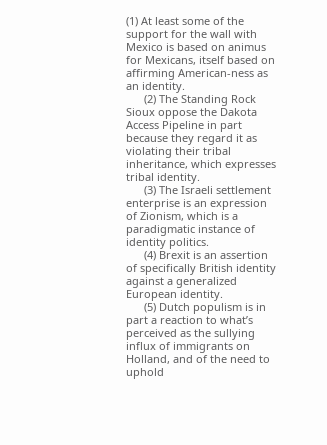(1) At least some of the support for the wall with Mexico is based on animus for Mexicans, itself based on affirming American-ness as an identity.
      (2) The Standing Rock Sioux oppose the Dakota Access Pipeline in part because they regard it as violating their tribal inheritance, which expresses tribal identity.
      (3) The Israeli settlement enterprise is an expression of Zionism, which is a paradigmatic instance of identity politics.
      (4) Brexit is an assertion of specifically British identity against a generalized European identity.
      (5) Dutch populism is in part a reaction to what’s perceived as the sullying influx of immigrants on Holland, and of the need to uphold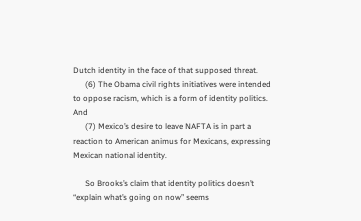Dutch identity in the face of that supposed threat.
      (6) The Obama civil rights initiatives were intended to oppose racism, which is a form of identity politics. And
      (7) Mexico’s desire to leave NAFTA is in part a reaction to American animus for Mexicans, expressing Mexican national identity.

      So Brooks’s claim that identity politics doesn’t “explain what’s going on now” seems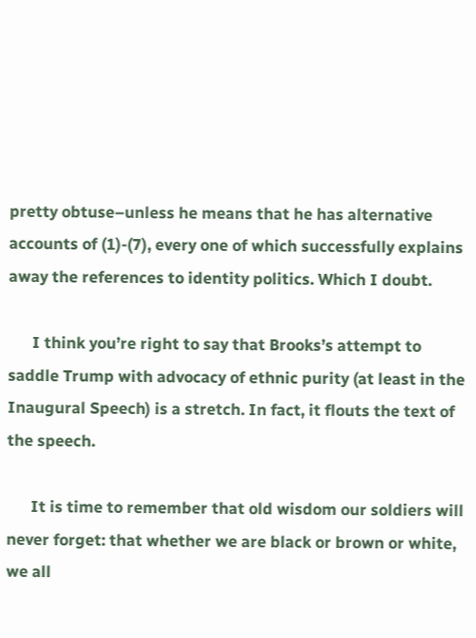pretty obtuse–unless he means that he has alternative accounts of (1)-(7), every one of which successfully explains away the references to identity politics. Which I doubt.

      I think you’re right to say that Brooks’s attempt to saddle Trump with advocacy of ethnic purity (at least in the Inaugural Speech) is a stretch. In fact, it flouts the text of the speech.

      It is time to remember that old wisdom our soldiers will never forget: that whether we are black or brown or white, we all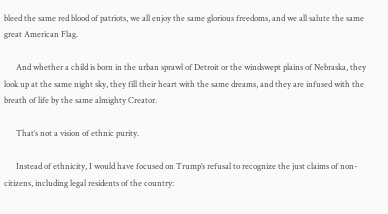bleed the same red blood of patriots, we all enjoy the same glorious freedoms, and we all salute the same great American Flag.

      And whether a child is born in the urban sprawl of Detroit or the windswept plains of Nebraska, they look up at the same night sky, they fill their heart with the same dreams, and they are infused with the breath of life by the same almighty Creator.

      That’s not a vision of ethnic purity.

      Instead of ethnicity, I would have focused on Trump’s refusal to recognize the just claims of non-citizens, including legal residents of the country: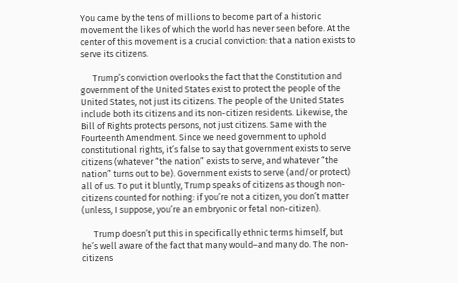You came by the tens of millions to become part of a historic movement the likes of which the world has never seen before. At the center of this movement is a crucial conviction: that a nation exists to serve its citizens.

      Trump’s conviction overlooks the fact that the Constitution and government of the United States exist to protect the people of the United States, not just its citizens. The people of the United States include both its citizens and its non-citizen residents. Likewise, the Bill of Rights protects persons, not just citizens. Same with the Fourteenth Amendment. Since we need government to uphold constitutional rights, it’s false to say that government exists to serve citizens (whatever “the nation” exists to serve, and whatever “the nation” turns out to be). Government exists to serve (and/or protect) all of us. To put it bluntly, Trump speaks of citizens as though non-citizens counted for nothing: if you’re not a citizen, you don’t matter (unless, I suppose, you’re an embryonic or fetal non-citizen).

      Trump doesn’t put this in specifically ethnic terms himself, but he’s well aware of the fact that many would–and many do. The non-citizens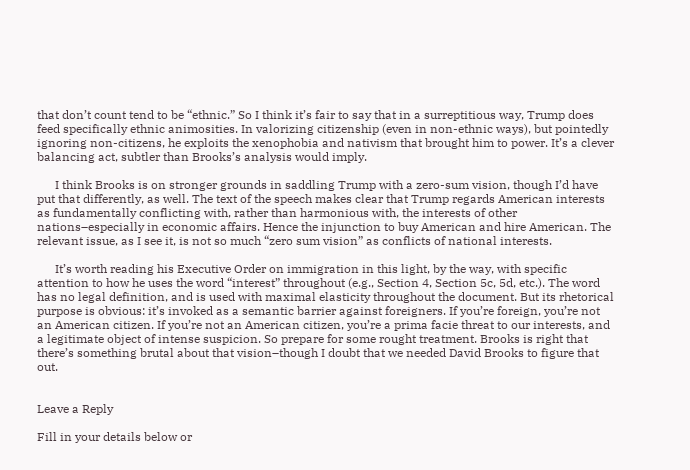that don’t count tend to be “ethnic.” So I think it’s fair to say that in a surreptitious way, Trump does feed specifically ethnic animosities. In valorizing citizenship (even in non-ethnic ways), but pointedly ignoring non-citizens, he exploits the xenophobia and nativism that brought him to power. It’s a clever balancing act, subtler than Brooks’s analysis would imply.

      I think Brooks is on stronger grounds in saddling Trump with a zero-sum vision, though I’d have put that differently, as well. The text of the speech makes clear that Trump regards American interests as fundamentally conflicting with, rather than harmonious with, the interests of other nations–especially in economic affairs. Hence the injunction to buy American and hire American. The relevant issue, as I see it, is not so much “zero sum vision” as conflicts of national interests.

      It’s worth reading his Executive Order on immigration in this light, by the way, with specific attention to how he uses the word “interest” throughout (e.g., Section 4, Section 5c, 5d, etc.). The word has no legal definition, and is used with maximal elasticity throughout the document. But its rhetorical purpose is obvious: it’s invoked as a semantic barrier against foreigners. If you’re foreign, you’re not an American citizen. If you’re not an American citizen, you’re a prima facie threat to our interests, and a legitimate object of intense suspicion. So prepare for some rought treatment. Brooks is right that there’s something brutal about that vision–though I doubt that we needed David Brooks to figure that out.


Leave a Reply

Fill in your details below or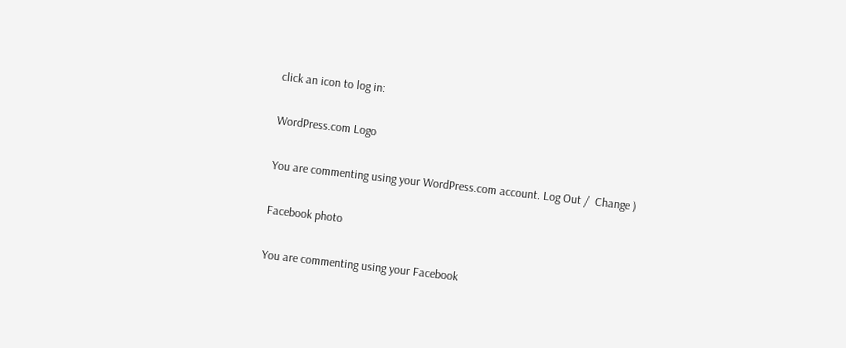click an icon to log in:

WordPress.com Logo

You are commenting using your WordPress.com account. Log Out /  Change )

Facebook photo

You are commenting using your Facebook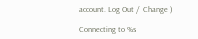account. Log Out /  Change )

Connecting to %s